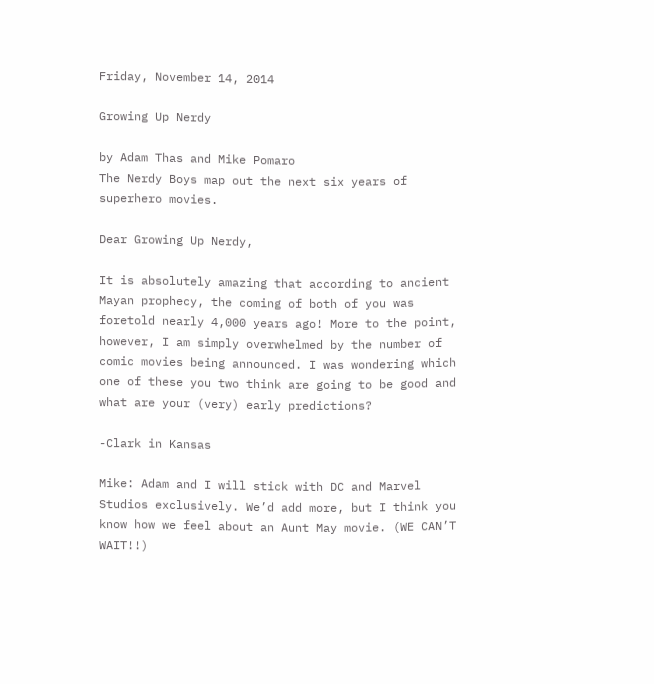Friday, November 14, 2014

Growing Up Nerdy

by Adam Thas and Mike Pomaro
The Nerdy Boys map out the next six years of superhero movies.

Dear Growing Up Nerdy,

It is absolutely amazing that according to ancient Mayan prophecy, the coming of both of you was foretold nearly 4,000 years ago! More to the point, however, I am simply overwhelmed by the number of comic movies being announced. I was wondering which one of these you two think are going to be good and what are your (very) early predictions?

-Clark in Kansas

Mike: Adam and I will stick with DC and Marvel Studios exclusively. We’d add more, but I think you know how we feel about an Aunt May movie. (WE CAN’T WAIT!!)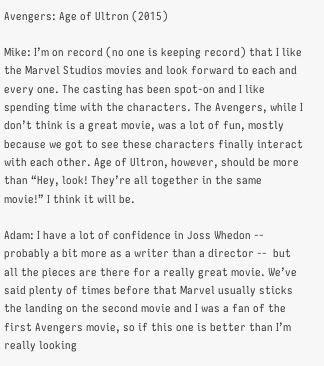Avengers: Age of Ultron (2015)

Mike: I’m on record (no one is keeping record) that I like the Marvel Studios movies and look forward to each and every one. The casting has been spot-on and I like spending time with the characters. The Avengers, while I don’t think is a great movie, was a lot of fun, mostly because we got to see these characters finally interact with each other. Age of Ultron, however, should be more than “Hey, look! They’re all together in the same movie!” I think it will be.

Adam: I have a lot of confidence in Joss Whedon -- probably a bit more as a writer than a director --  but all the pieces are there for a really great movie. We’ve said plenty of times before that Marvel usually sticks the landing on the second movie and I was a fan of the first Avengers movie, so if this one is better than I’m really looking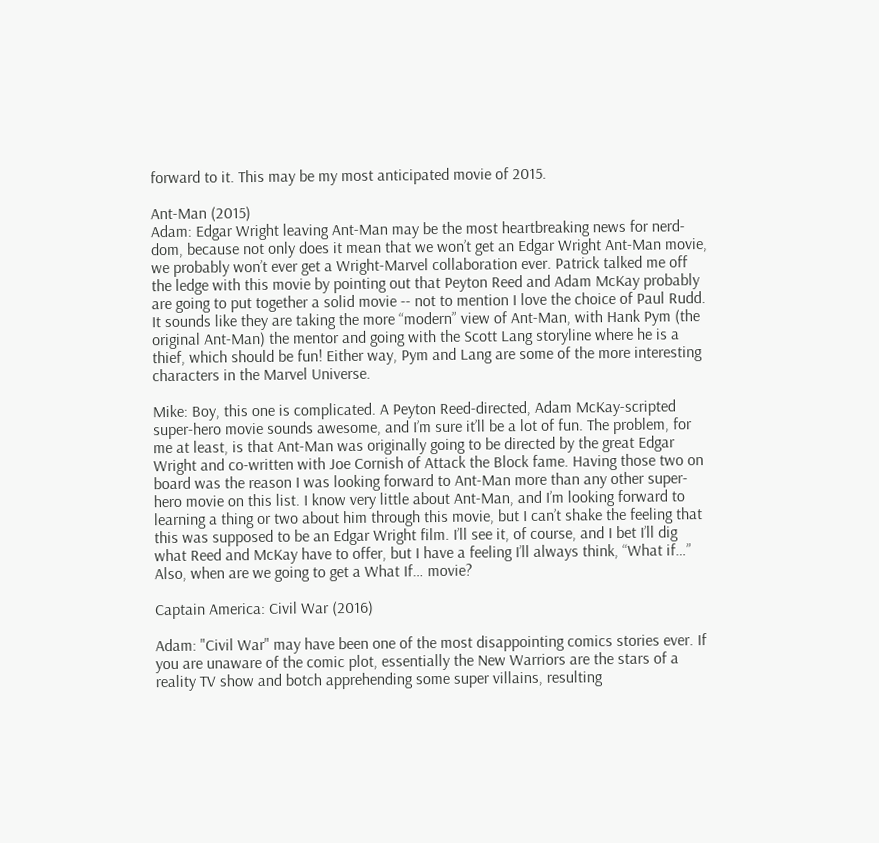forward to it. This may be my most anticipated movie of 2015.

Ant-Man (2015)
Adam: Edgar Wright leaving Ant-Man may be the most heartbreaking news for nerd-dom, because not only does it mean that we won’t get an Edgar Wright Ant-Man movie, we probably won’t ever get a Wright-Marvel collaboration ever. Patrick talked me off the ledge with this movie by pointing out that Peyton Reed and Adam McKay probably are going to put together a solid movie -- not to mention I love the choice of Paul Rudd. It sounds like they are taking the more “modern” view of Ant-Man, with Hank Pym (the original Ant-Man) the mentor and going with the Scott Lang storyline where he is a thief, which should be fun! Either way, Pym and Lang are some of the more interesting characters in the Marvel Universe.

Mike: Boy, this one is complicated. A Peyton Reed-directed, Adam McKay-scripted super-hero movie sounds awesome, and I’m sure it’ll be a lot of fun. The problem, for me at least, is that Ant-Man was originally going to be directed by the great Edgar Wright and co-written with Joe Cornish of Attack the Block fame. Having those two on board was the reason I was looking forward to Ant-Man more than any other super-hero movie on this list. I know very little about Ant-Man, and I’m looking forward to learning a thing or two about him through this movie, but I can’t shake the feeling that this was supposed to be an Edgar Wright film. I’ll see it, of course, and I bet I’ll dig what Reed and McKay have to offer, but I have a feeling I’ll always think, “What if…” Also, when are we going to get a What If… movie?

Captain America: Civil War (2016)

Adam: "Civil War" may have been one of the most disappointing comics stories ever. If you are unaware of the comic plot, essentially the New Warriors are the stars of a reality TV show and botch apprehending some super villains, resulting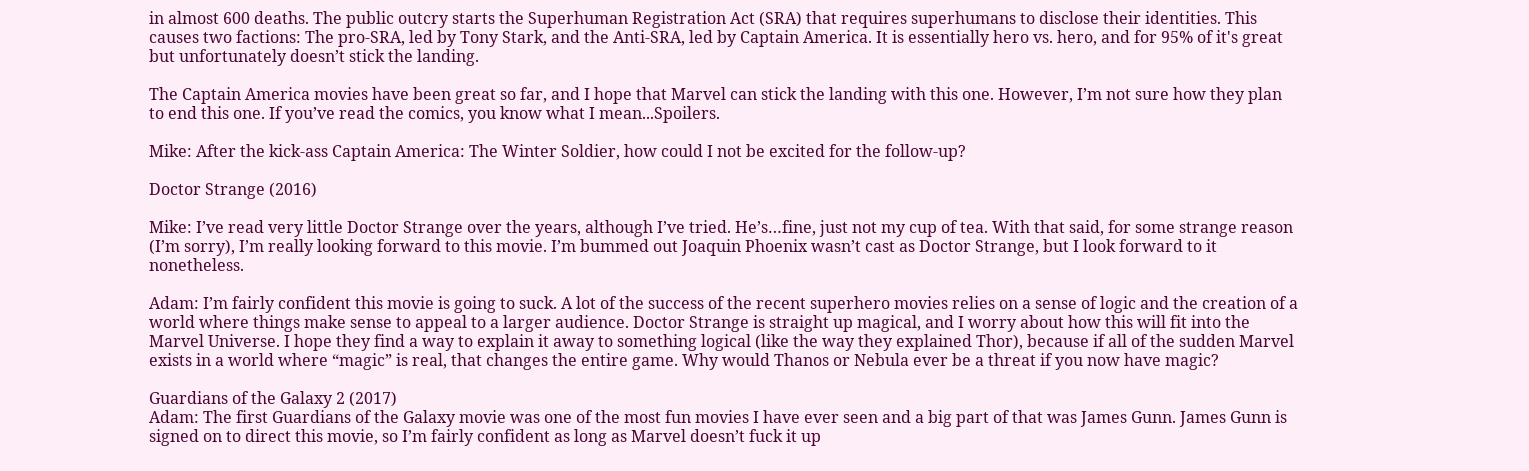in almost 600 deaths. The public outcry starts the Superhuman Registration Act (SRA) that requires superhumans to disclose their identities. This causes two factions: The pro-SRA, led by Tony Stark, and the Anti-SRA, led by Captain America. It is essentially hero vs. hero, and for 95% of it's great but unfortunately doesn’t stick the landing.

The Captain America movies have been great so far, and I hope that Marvel can stick the landing with this one. However, I’m not sure how they plan to end this one. If you’ve read the comics, you know what I mean...Spoilers.

Mike: After the kick-ass Captain America: The Winter Soldier, how could I not be excited for the follow-up?

Doctor Strange (2016)

Mike: I’ve read very little Doctor Strange over the years, although I’ve tried. He’s…fine, just not my cup of tea. With that said, for some strange reason (I’m sorry), I’m really looking forward to this movie. I’m bummed out Joaquin Phoenix wasn’t cast as Doctor Strange, but I look forward to it nonetheless.

Adam: I’m fairly confident this movie is going to suck. A lot of the success of the recent superhero movies relies on a sense of logic and the creation of a world where things make sense to appeal to a larger audience. Doctor Strange is straight up magical, and I worry about how this will fit into the Marvel Universe. I hope they find a way to explain it away to something logical (like the way they explained Thor), because if all of the sudden Marvel exists in a world where “magic” is real, that changes the entire game. Why would Thanos or Nebula ever be a threat if you now have magic?

Guardians of the Galaxy 2 (2017)
Adam: The first Guardians of the Galaxy movie was one of the most fun movies I have ever seen and a big part of that was James Gunn. James Gunn is signed on to direct this movie, so I’m fairly confident as long as Marvel doesn’t fuck it up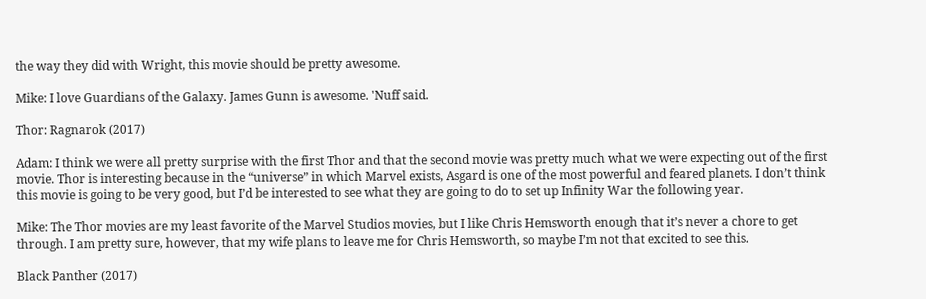the way they did with Wright, this movie should be pretty awesome.

Mike: I love Guardians of the Galaxy. James Gunn is awesome. 'Nuff said.

Thor: Ragnarok (2017)

Adam: I think we were all pretty surprise with the first Thor and that the second movie was pretty much what we were expecting out of the first movie. Thor is interesting because in the “universe” in which Marvel exists, Asgard is one of the most powerful and feared planets. I don’t think this movie is going to be very good, but I’d be interested to see what they are going to do to set up Infinity War the following year.

Mike: The Thor movies are my least favorite of the Marvel Studios movies, but I like Chris Hemsworth enough that it’s never a chore to get through. I am pretty sure, however, that my wife plans to leave me for Chris Hemsworth, so maybe I’m not that excited to see this.

Black Panther (2017)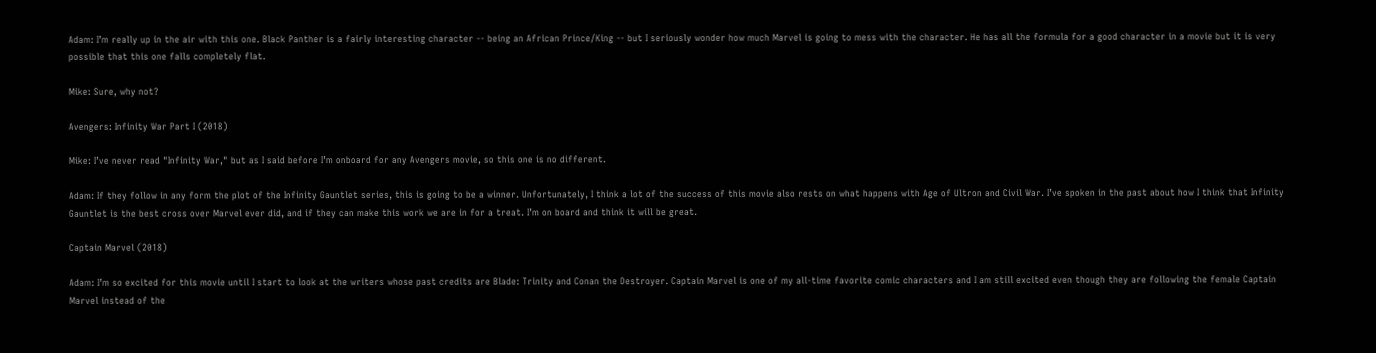Adam: I’m really up in the air with this one. Black Panther is a fairly interesting character -- being an African Prince/King -- but I seriously wonder how much Marvel is going to mess with the character. He has all the formula for a good character in a movie but it is very possible that this one falls completely flat.

Mike: Sure, why not?

Avengers: Infinity War Part I (2018)

Mike: I’ve never read "Infinity War," but as I said before I’m onboard for any Avengers movie, so this one is no different.

Adam: If they follow in any form the plot of the Infinity Gauntlet series, this is going to be a winner. Unfortunately, I think a lot of the success of this movie also rests on what happens with Age of Ultron and Civil War. I’ve spoken in the past about how I think that Infinity Gauntlet is the best cross over Marvel ever did, and if they can make this work we are in for a treat. I’m on board and think it will be great.

Captain Marvel (2018)

Adam: I’m so excited for this movie until I start to look at the writers whose past credits are Blade: Trinity and Conan the Destroyer. Captain Marvel is one of my all-time favorite comic characters and I am still excited even though they are following the female Captain Marvel instead of the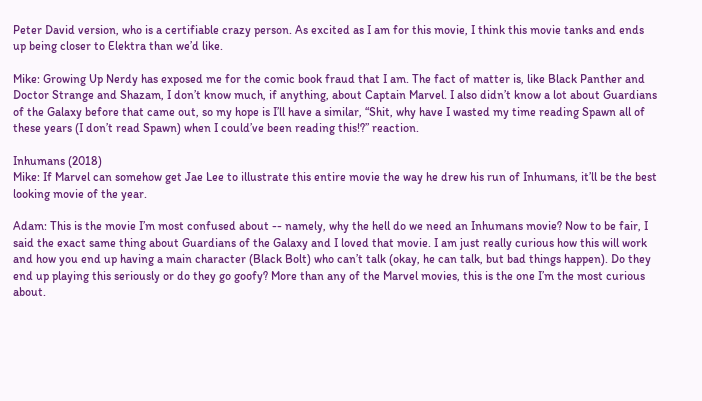Peter David version, who is a certifiable crazy person. As excited as I am for this movie, I think this movie tanks and ends up being closer to Elektra than we’d like.

Mike: Growing Up Nerdy has exposed me for the comic book fraud that I am. The fact of matter is, like Black Panther and Doctor Strange and Shazam, I don’t know much, if anything, about Captain Marvel. I also didn’t know a lot about Guardians of the Galaxy before that came out, so my hope is I’ll have a similar, “Shit, why have I wasted my time reading Spawn all of these years (I don’t read Spawn) when I could’ve been reading this!?” reaction.

Inhumans (2018)
Mike: If Marvel can somehow get Jae Lee to illustrate this entire movie the way he drew his run of Inhumans, it’ll be the best looking movie of the year.

Adam: This is the movie I’m most confused about -- namely, why the hell do we need an Inhumans movie? Now to be fair, I said the exact same thing about Guardians of the Galaxy and I loved that movie. I am just really curious how this will work and how you end up having a main character (Black Bolt) who can’t talk (okay, he can talk, but bad things happen). Do they end up playing this seriously or do they go goofy? More than any of the Marvel movies, this is the one I’m the most curious about.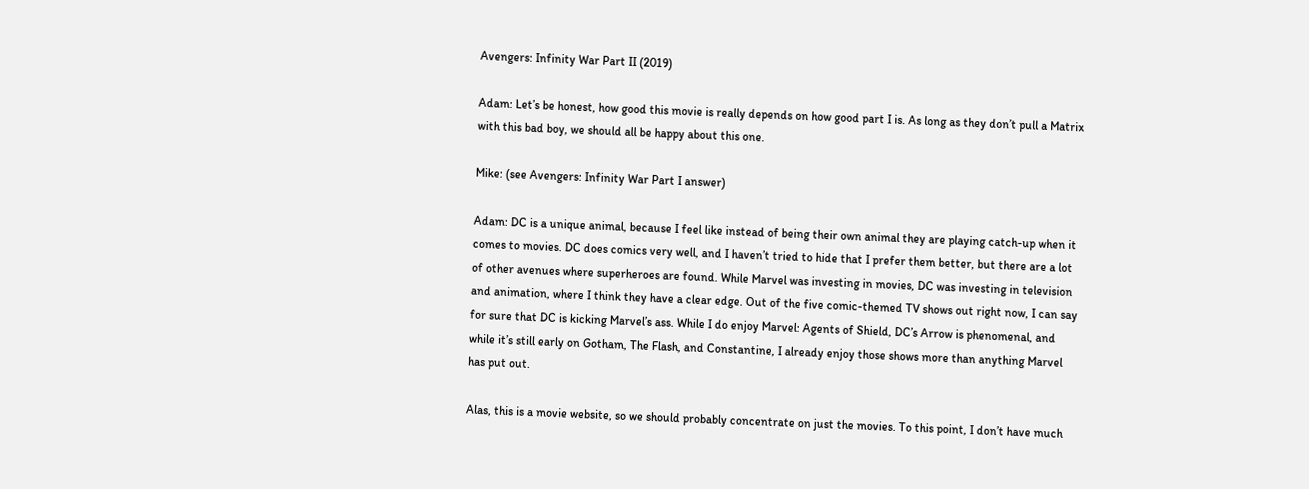Avengers: Infinity War Part II (2019)

Adam: Let’s be honest, how good this movie is really depends on how good part I is. As long as they don’t pull a Matrix with this bad boy, we should all be happy about this one.

Mike: (see Avengers: Infinity War Part I answer)

Adam: DC is a unique animal, because I feel like instead of being their own animal they are playing catch-up when it comes to movies. DC does comics very well, and I haven’t tried to hide that I prefer them better, but there are a lot of other avenues where superheroes are found. While Marvel was investing in movies, DC was investing in television and animation, where I think they have a clear edge. Out of the five comic-themed TV shows out right now, I can say for sure that DC is kicking Marvel’s ass. While I do enjoy Marvel: Agents of Shield, DC’s Arrow is phenomenal, and while it’s still early on Gotham, The Flash, and Constantine, I already enjoy those shows more than anything Marvel has put out.

Alas, this is a movie website, so we should probably concentrate on just the movies. To this point, I don’t have much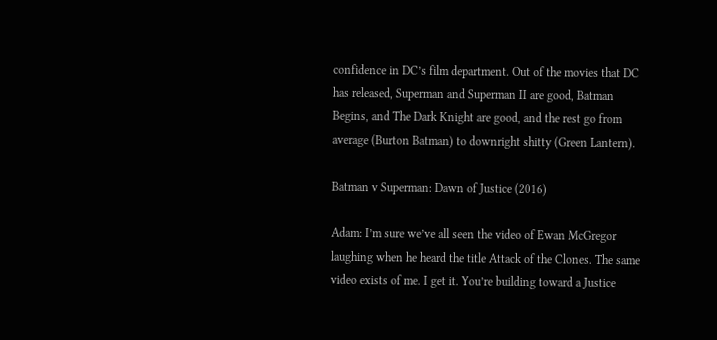confidence in DC’s film department. Out of the movies that DC has released, Superman and Superman II are good, Batman Begins, and The Dark Knight are good, and the rest go from average (Burton Batman) to downright shitty (Green Lantern).

Batman v Superman: Dawn of Justice (2016)

Adam: I’m sure we’ve all seen the video of Ewan McGregor laughing when he heard the title Attack of the Clones. The same video exists of me. I get it. You’re building toward a Justice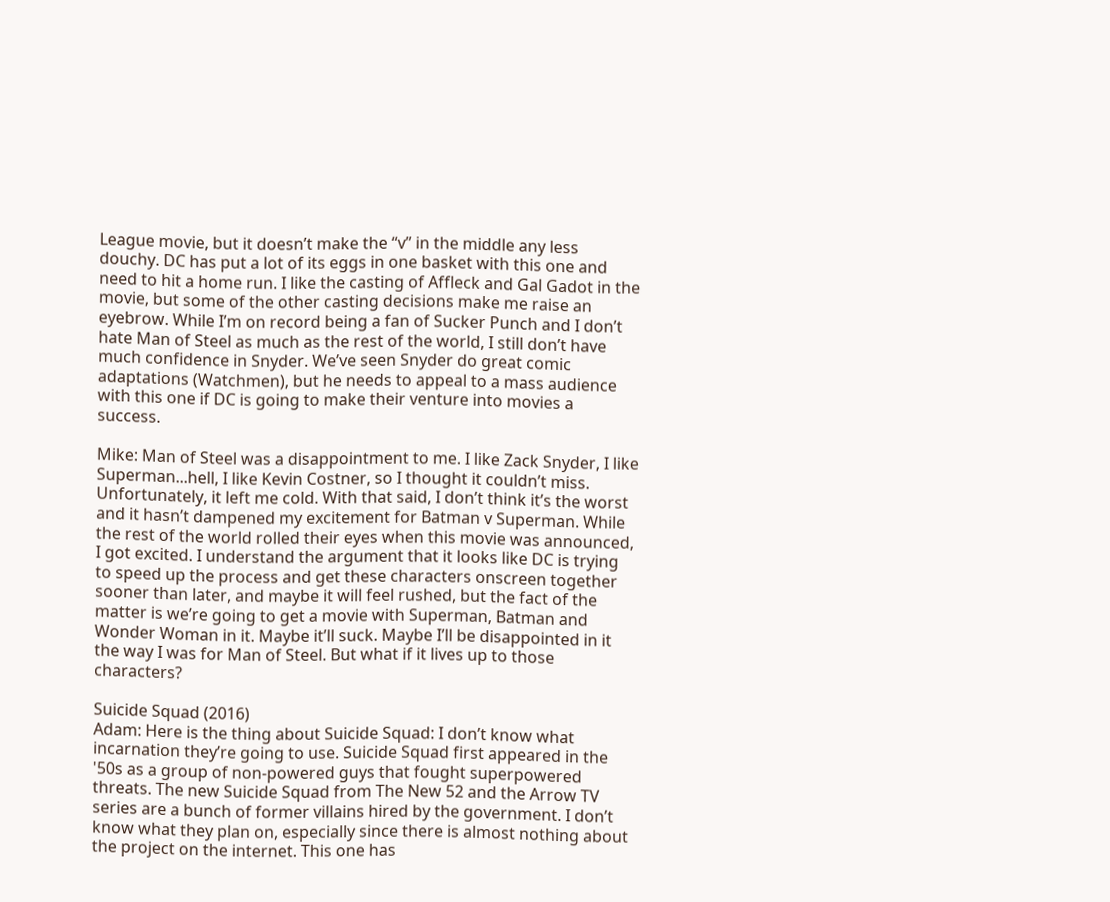League movie, but it doesn’t make the “v” in the middle any less douchy. DC has put a lot of its eggs in one basket with this one and need to hit a home run. I like the casting of Affleck and Gal Gadot in the movie, but some of the other casting decisions make me raise an eyebrow. While I’m on record being a fan of Sucker Punch and I don’t hate Man of Steel as much as the rest of the world, I still don’t have much confidence in Snyder. We’ve seen Snyder do great comic adaptations (Watchmen), but he needs to appeal to a mass audience with this one if DC is going to make their venture into movies a success.

Mike: Man of Steel was a disappointment to me. I like Zack Snyder, I like Superman...hell, I like Kevin Costner, so I thought it couldn’t miss. Unfortunately, it left me cold. With that said, I don’t think it’s the worst and it hasn’t dampened my excitement for Batman v Superman. While the rest of the world rolled their eyes when this movie was announced, I got excited. I understand the argument that it looks like DC is trying to speed up the process and get these characters onscreen together sooner than later, and maybe it will feel rushed, but the fact of the matter is we’re going to get a movie with Superman, Batman and Wonder Woman in it. Maybe it’ll suck. Maybe I’ll be disappointed in it the way I was for Man of Steel. But what if it lives up to those characters?

Suicide Squad (2016)
Adam: Here is the thing about Suicide Squad: I don’t know what incarnation they’re going to use. Suicide Squad first appeared in the '50s as a group of non-powered guys that fought superpowered threats. The new Suicide Squad from The New 52 and the Arrow TV series are a bunch of former villains hired by the government. I don’t know what they plan on, especially since there is almost nothing about the project on the internet. This one has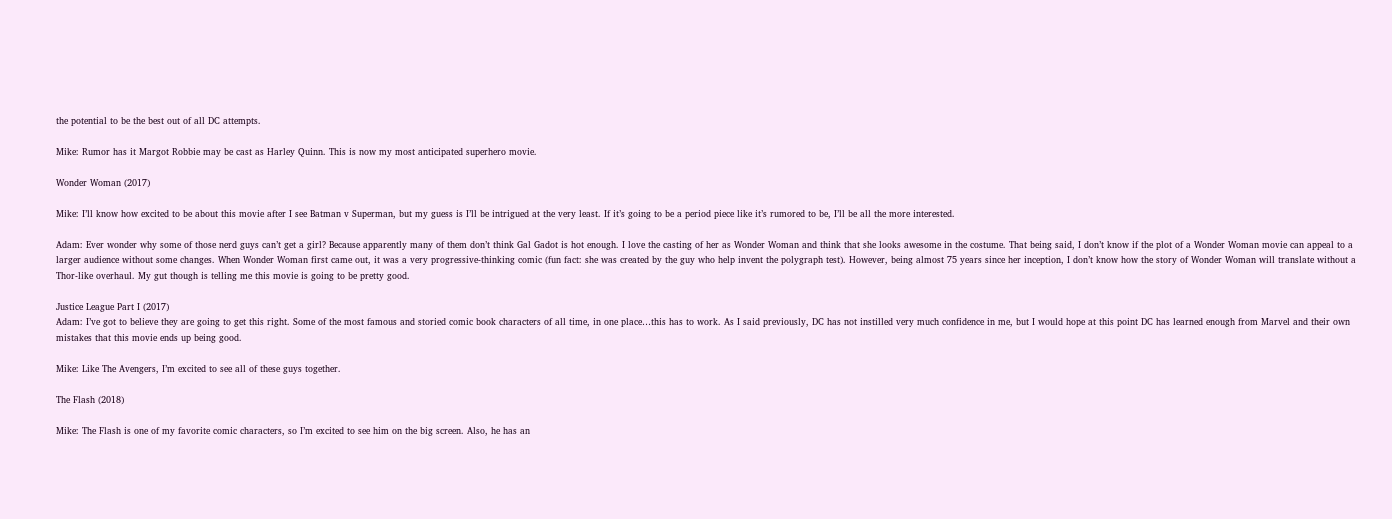the potential to be the best out of all DC attempts.

Mike: Rumor has it Margot Robbie may be cast as Harley Quinn. This is now my most anticipated superhero movie.

Wonder Woman (2017)

Mike: I’ll know how excited to be about this movie after I see Batman v Superman, but my guess is I’ll be intrigued at the very least. If it’s going to be a period piece like it’s rumored to be, I’ll be all the more interested.

Adam: Ever wonder why some of those nerd guys can’t get a girl? Because apparently many of them don’t think Gal Gadot is hot enough. I love the casting of her as Wonder Woman and think that she looks awesome in the costume. That being said, I don’t know if the plot of a Wonder Woman movie can appeal to a larger audience without some changes. When Wonder Woman first came out, it was a very progressive-thinking comic (fun fact: she was created by the guy who help invent the polygraph test). However, being almost 75 years since her inception, I don’t know how the story of Wonder Woman will translate without a Thor-like overhaul. My gut though is telling me this movie is going to be pretty good.

Justice League Part I (2017)
Adam: I’ve got to believe they are going to get this right. Some of the most famous and storied comic book characters of all time, in one place…this has to work. As I said previously, DC has not instilled very much confidence in me, but I would hope at this point DC has learned enough from Marvel and their own mistakes that this movie ends up being good.

Mike: Like The Avengers, I’m excited to see all of these guys together.

The Flash (2018)

Mike: The Flash is one of my favorite comic characters, so I’m excited to see him on the big screen. Also, he has an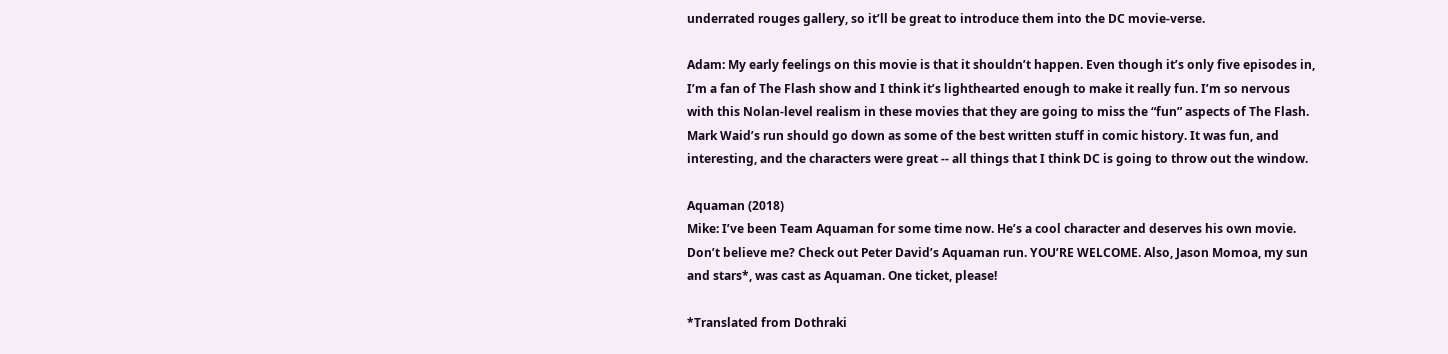underrated rouges gallery, so it’ll be great to introduce them into the DC movie-verse.

Adam: My early feelings on this movie is that it shouldn’t happen. Even though it’s only five episodes in, I’m a fan of The Flash show and I think it’s lighthearted enough to make it really fun. I’m so nervous with this Nolan-level realism in these movies that they are going to miss the “fun” aspects of The Flash. Mark Waid’s run should go down as some of the best written stuff in comic history. It was fun, and interesting, and the characters were great -- all things that I think DC is going to throw out the window.

Aquaman (2018)
Mike: I’ve been Team Aquaman for some time now. He’s a cool character and deserves his own movie. Don’t believe me? Check out Peter David’s Aquaman run. YOU’RE WELCOME. Also, Jason Momoa, my sun and stars*, was cast as Aquaman. One ticket, please!

*Translated from Dothraki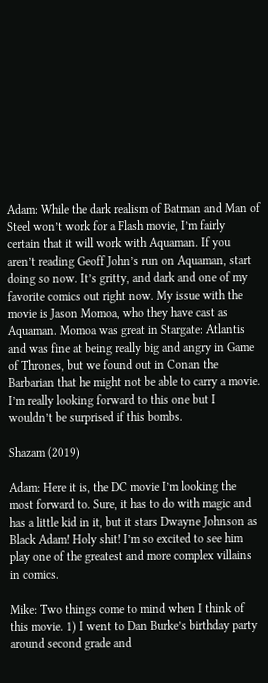Adam: While the dark realism of Batman and Man of Steel won’t work for a Flash movie, I’m fairly certain that it will work with Aquaman. If you aren’t reading Geoff John’s run on Aquaman, start doing so now. It’s gritty, and dark and one of my favorite comics out right now. My issue with the movie is Jason Momoa, who they have cast as Aquaman. Momoa was great in Stargate: Atlantis and was fine at being really big and angry in Game of Thrones, but we found out in Conan the Barbarian that he might not be able to carry a movie. I’m really looking forward to this one but I wouldn’t be surprised if this bombs.

Shazam (2019)

Adam: Here it is, the DC movie I’m looking the most forward to. Sure, it has to do with magic and has a little kid in it, but it stars Dwayne Johnson as Black Adam! Holy shit! I’m so excited to see him play one of the greatest and more complex villains in comics.

Mike: Two things come to mind when I think of this movie. 1) I went to Dan Burke’s birthday party around second grade and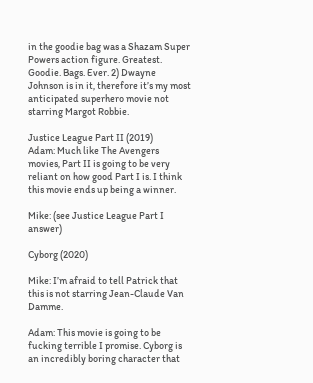in the goodie bag was a Shazam Super Powers action figure. Greatest. Goodie. Bags. Ever. 2) Dwayne Johnson is in it, therefore it’s my most anticipated superhero movie not starring Margot Robbie.

Justice League Part II (2019)
Adam: Much like The Avengers movies, Part II is going to be very reliant on how good Part I is. I think this movie ends up being a winner.

Mike: (see Justice League Part I answer)

Cyborg (2020)

Mike: I’m afraid to tell Patrick that this is not starring Jean-Claude Van Damme.

Adam: This movie is going to be fucking terrible I promise. Cyborg is an incredibly boring character that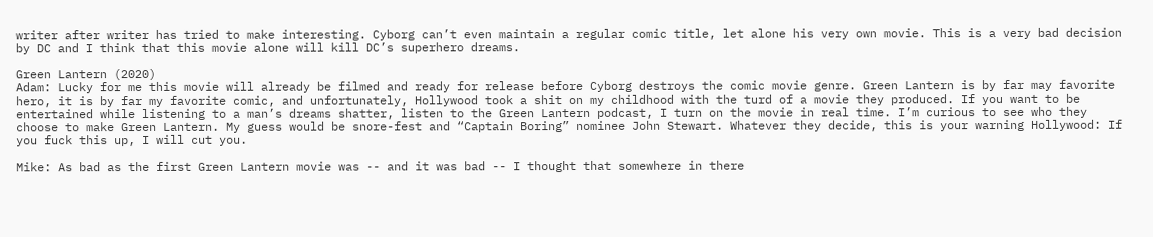writer after writer has tried to make interesting. Cyborg can’t even maintain a regular comic title, let alone his very own movie. This is a very bad decision by DC and I think that this movie alone will kill DC’s superhero dreams.

Green Lantern (2020)
Adam: Lucky for me this movie will already be filmed and ready for release before Cyborg destroys the comic movie genre. Green Lantern is by far may favorite hero, it is by far my favorite comic, and unfortunately, Hollywood took a shit on my childhood with the turd of a movie they produced. If you want to be entertained while listening to a man’s dreams shatter, listen to the Green Lantern podcast, I turn on the movie in real time. I’m curious to see who they choose to make Green Lantern. My guess would be snore-fest and “Captain Boring” nominee John Stewart. Whatever they decide, this is your warning Hollywood: If you fuck this up, I will cut you.

Mike: As bad as the first Green Lantern movie was -- and it was bad -- I thought that somewhere in there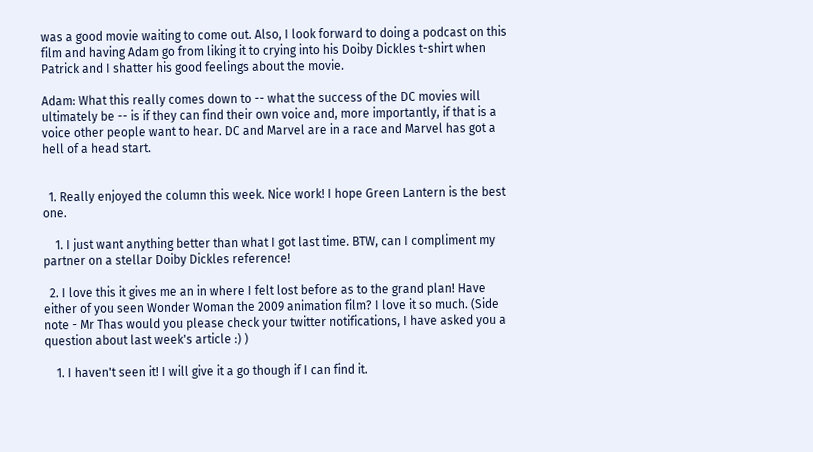was a good movie waiting to come out. Also, I look forward to doing a podcast on this film and having Adam go from liking it to crying into his Doiby Dickles t-shirt when Patrick and I shatter his good feelings about the movie.

Adam: What this really comes down to -- what the success of the DC movies will ultimately be -- is if they can find their own voice and, more importantly, if that is a voice other people want to hear. DC and Marvel are in a race and Marvel has got a hell of a head start.


  1. Really enjoyed the column this week. Nice work! I hope Green Lantern is the best one.

    1. I just want anything better than what I got last time. BTW, can I compliment my partner on a stellar Doiby Dickles reference!

  2. I love this it gives me an in where I felt lost before as to the grand plan! Have either of you seen Wonder Woman the 2009 animation film? I love it so much. (Side note - Mr Thas would you please check your twitter notifications, I have asked you a question about last week's article :) )

    1. I haven't seen it! I will give it a go though if I can find it.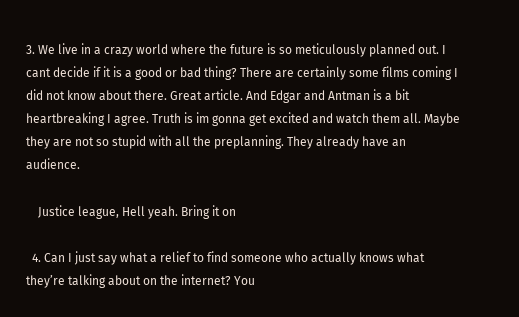3. We live in a crazy world where the future is so meticulously planned out. I cant decide if it is a good or bad thing? There are certainly some films coming I did not know about there. Great article. And Edgar and Antman is a bit heartbreaking I agree. Truth is im gonna get excited and watch them all. Maybe they are not so stupid with all the preplanning. They already have an audience.

    Justice league, Hell yeah. Bring it on

  4. Can I just say what a relief to find someone who actually knows what they’re talking about on the internet? You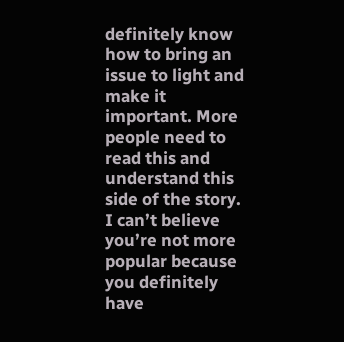definitely know how to bring an issue to light and make it important. More people need to read this and understand this side of the story. I can’t believe you’re not more popular because you definitely have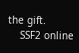the gift.
    SSF2 online